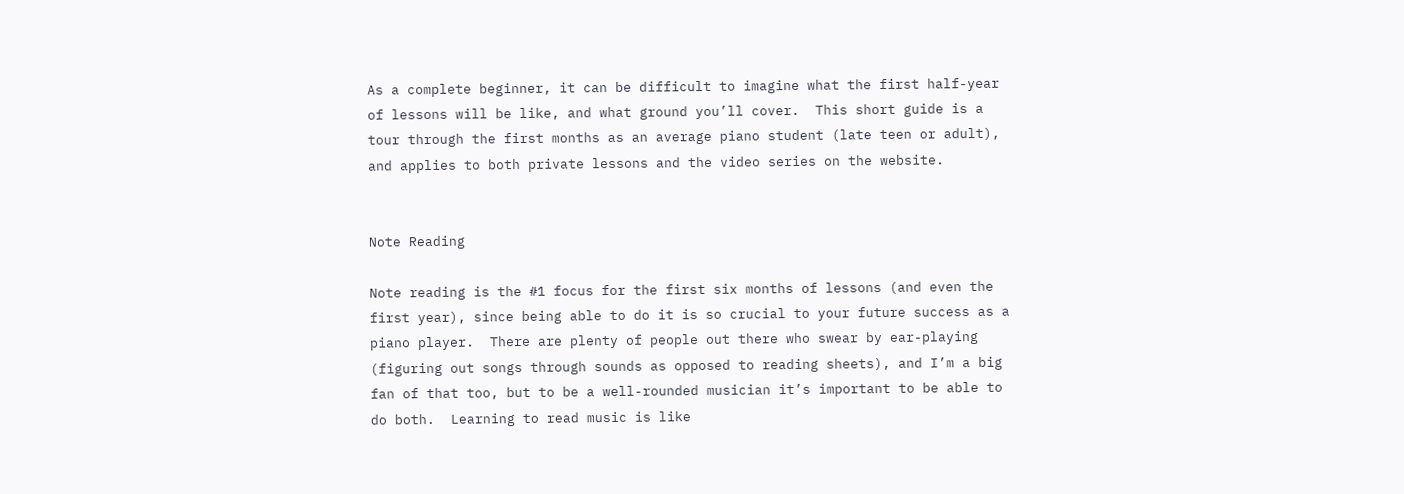As a complete beginner, it can be difficult to imagine what the first half-year of lessons will be like, and what ground you’ll cover.  This short guide is a tour through the first months as an average piano student (late teen or adult), and applies to both private lessons and the video series on the website.


Note Reading

Note reading is the #1 focus for the first six months of lessons (and even the first year), since being able to do it is so crucial to your future success as a piano player.  There are plenty of people out there who swear by ear-playing (figuring out songs through sounds as opposed to reading sheets), and I’m a big fan of that too, but to be a well-rounded musician it’s important to be able to do both.  Learning to read music is like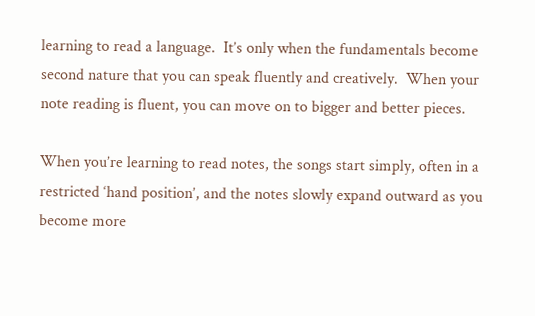learning to read a language.  It’s only when the fundamentals become second nature that you can speak fluently and creatively.  When your note reading is fluent, you can move on to bigger and better pieces.

When you’re learning to read notes, the songs start simply, often in a restricted ‘hand position’, and the notes slowly expand outward as you become more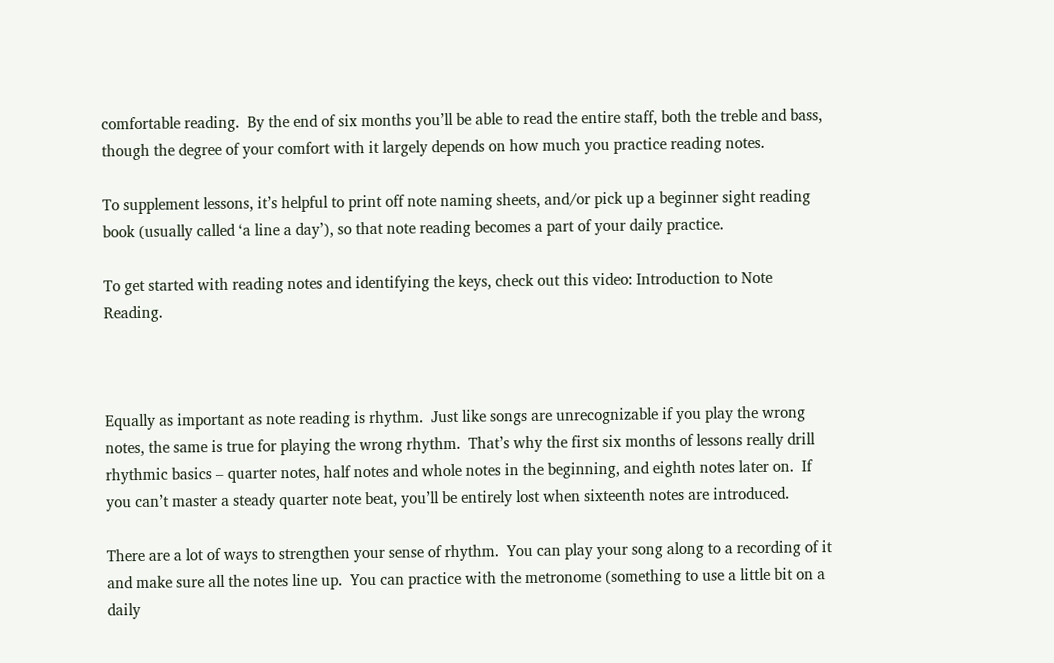comfortable reading.  By the end of six months you’ll be able to read the entire staff, both the treble and bass, though the degree of your comfort with it largely depends on how much you practice reading notes.

To supplement lessons, it’s helpful to print off note naming sheets, and/or pick up a beginner sight reading book (usually called ‘a line a day’), so that note reading becomes a part of your daily practice.

To get started with reading notes and identifying the keys, check out this video: Introduction to Note Reading.



Equally as important as note reading is rhythm.  Just like songs are unrecognizable if you play the wrong notes, the same is true for playing the wrong rhythm.  That’s why the first six months of lessons really drill rhythmic basics – quarter notes, half notes and whole notes in the beginning, and eighth notes later on.  If you can’t master a steady quarter note beat, you’ll be entirely lost when sixteenth notes are introduced.

There are a lot of ways to strengthen your sense of rhythm.  You can play your song along to a recording of it and make sure all the notes line up.  You can practice with the metronome (something to use a little bit on a daily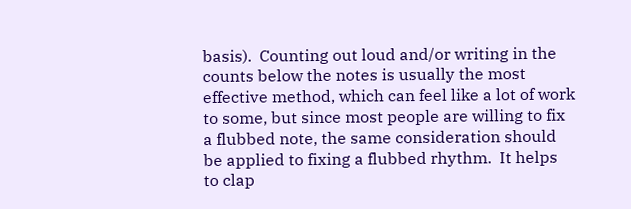basis).  Counting out loud and/or writing in the counts below the notes is usually the most effective method, which can feel like a lot of work to some, but since most people are willing to fix a flubbed note, the same consideration should be applied to fixing a flubbed rhythm.  It helps to clap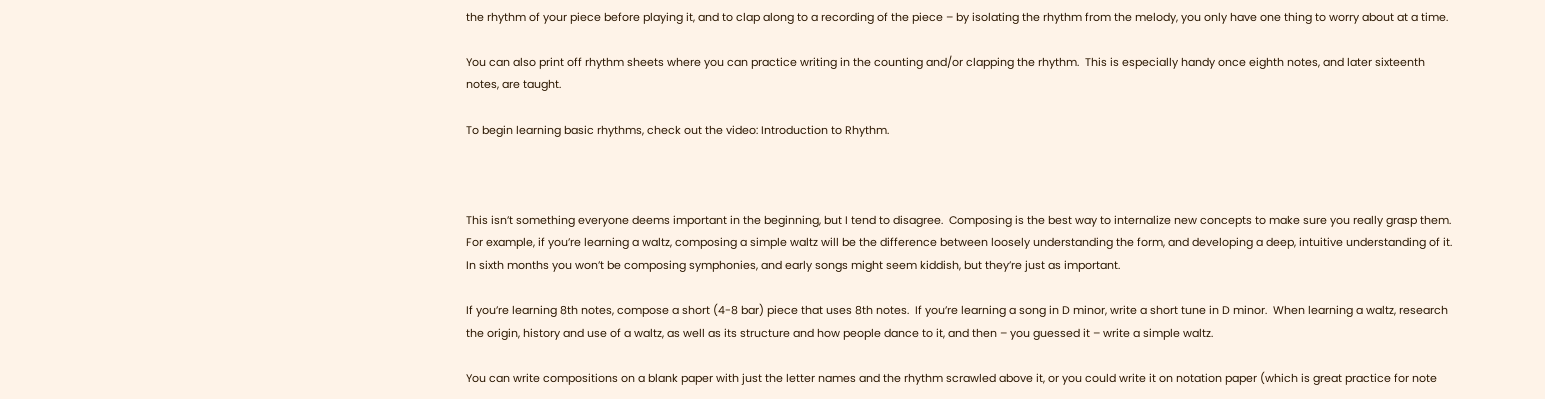the rhythm of your piece before playing it, and to clap along to a recording of the piece – by isolating the rhythm from the melody, you only have one thing to worry about at a time.

You can also print off rhythm sheets where you can practice writing in the counting and/or clapping the rhythm.  This is especially handy once eighth notes, and later sixteenth notes, are taught.

To begin learning basic rhythms, check out the video: Introduction to Rhythm.



This isn’t something everyone deems important in the beginning, but I tend to disagree.  Composing is the best way to internalize new concepts to make sure you really grasp them.  For example, if you’re learning a waltz, composing a simple waltz will be the difference between loosely understanding the form, and developing a deep, intuitive understanding of it.  In sixth months you won’t be composing symphonies, and early songs might seem kiddish, but they’re just as important.

If you’re learning 8th notes, compose a short (4-8 bar) piece that uses 8th notes.  If you’re learning a song in D minor, write a short tune in D minor.  When learning a waltz, research the origin, history and use of a waltz, as well as its structure and how people dance to it, and then – you guessed it – write a simple waltz.

You can write compositions on a blank paper with just the letter names and the rhythm scrawled above it, or you could write it on notation paper (which is great practice for note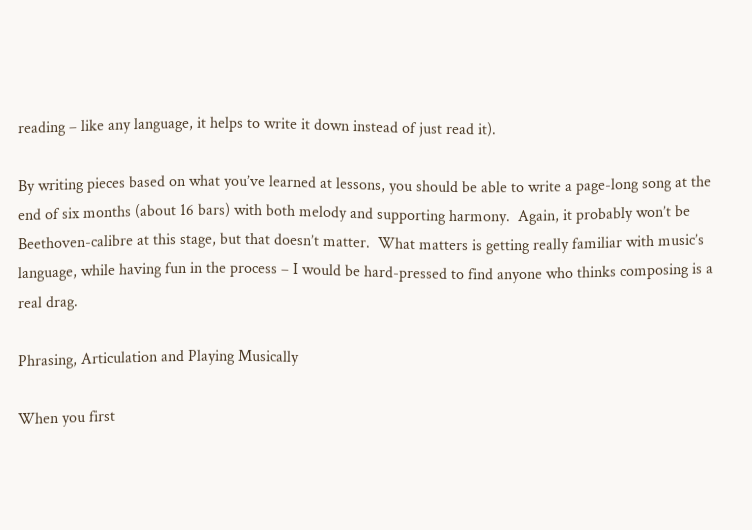reading – like any language, it helps to write it down instead of just read it).

By writing pieces based on what you’ve learned at lessons, you should be able to write a page-long song at the end of six months (about 16 bars) with both melody and supporting harmony.  Again, it probably won’t be Beethoven-calibre at this stage, but that doesn’t matter.  What matters is getting really familiar with music’s language, while having fun in the process – I would be hard-pressed to find anyone who thinks composing is a real drag.

Phrasing, Articulation and Playing Musically

When you first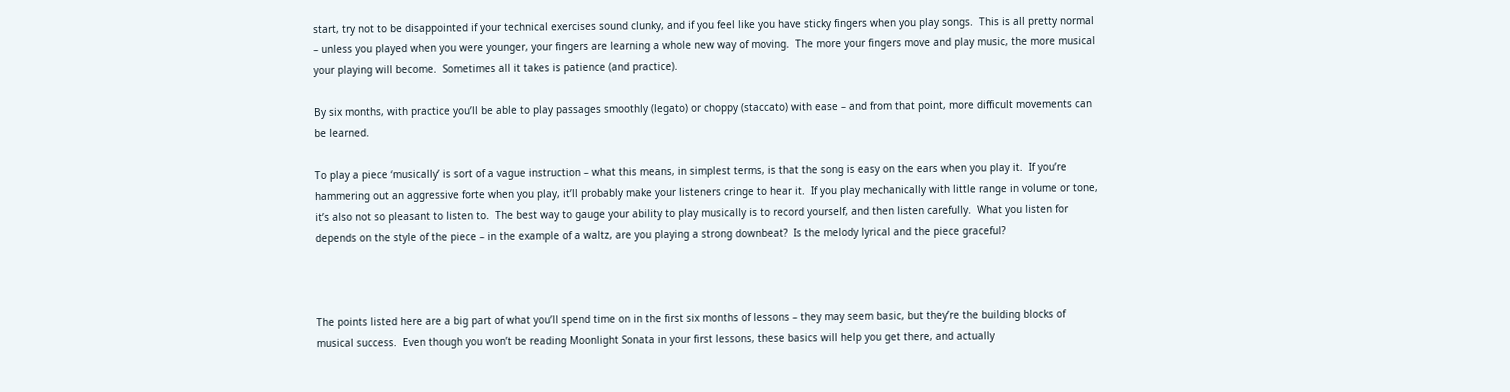start, try not to be disappointed if your technical exercises sound clunky, and if you feel like you have sticky fingers when you play songs.  This is all pretty normal – unless you played when you were younger, your fingers are learning a whole new way of moving.  The more your fingers move and play music, the more musical your playing will become.  Sometimes all it takes is patience (and practice).

By six months, with practice you’ll be able to play passages smoothly (legato) or choppy (staccato) with ease – and from that point, more difficult movements can be learned.

To play a piece ‘musically’ is sort of a vague instruction – what this means, in simplest terms, is that the song is easy on the ears when you play it.  If you’re hammering out an aggressive forte when you play, it’ll probably make your listeners cringe to hear it.  If you play mechanically with little range in volume or tone, it’s also not so pleasant to listen to.  The best way to gauge your ability to play musically is to record yourself, and then listen carefully.  What you listen for depends on the style of the piece – in the example of a waltz, are you playing a strong downbeat?  Is the melody lyrical and the piece graceful?



The points listed here are a big part of what you’ll spend time on in the first six months of lessons – they may seem basic, but they’re the building blocks of musical success.  Even though you won’t be reading Moonlight Sonata in your first lessons, these basics will help you get there, and actually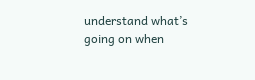understand what’s going on when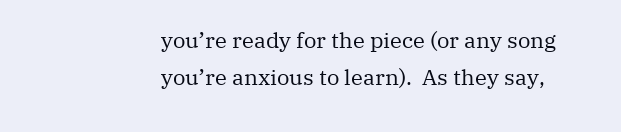you’re ready for the piece (or any song you’re anxious to learn).  As they say,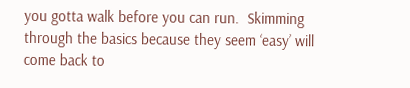you gotta walk before you can run.  Skimming through the basics because they seem ‘easy’ will come back to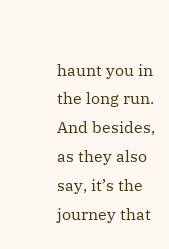haunt you in the long run.  And besides, as they also say, it’s the journey that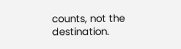counts, not the destination.